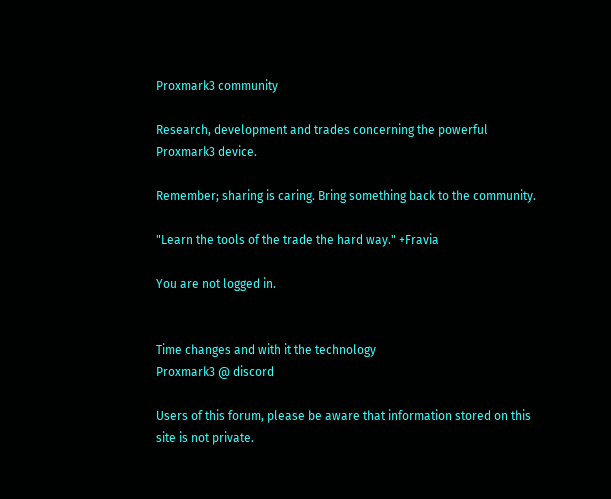Proxmark3 community

Research, development and trades concerning the powerful Proxmark3 device.

Remember; sharing is caring. Bring something back to the community.

"Learn the tools of the trade the hard way." +Fravia

You are not logged in.


Time changes and with it the technology
Proxmark3 @ discord

Users of this forum, please be aware that information stored on this site is not private.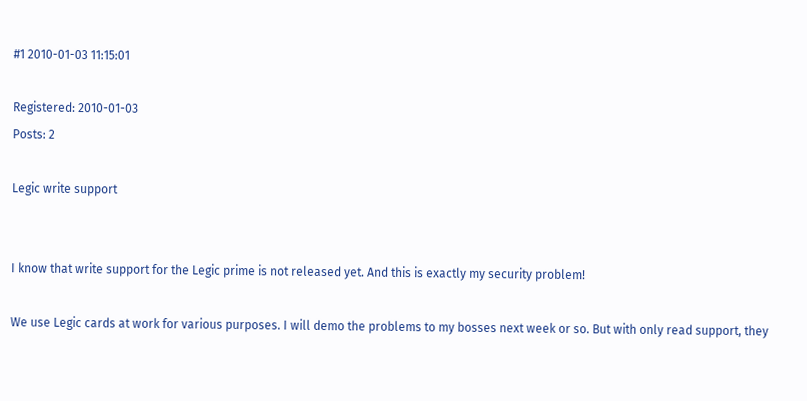#1 2010-01-03 11:15:01

Registered: 2010-01-03
Posts: 2

Legic write support


I know that write support for the Legic prime is not released yet. And this is exactly my security problem!

We use Legic cards at work for various purposes. I will demo the problems to my bosses next week or so. But with only read support, they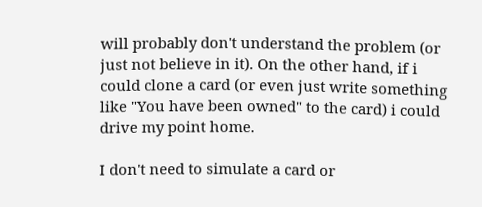will probably don't understand the problem (or just not believe in it). On the other hand, if i could clone a card (or even just write something like "You have been owned" to the card) i could drive my point home.

I don't need to simulate a card or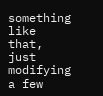something like that, just modifying a few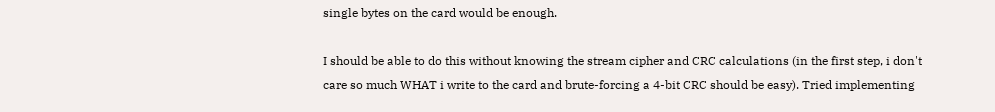single bytes on the card would be enough.

I should be able to do this without knowing the stream cipher and CRC calculations (in the first step, i don't care so much WHAT i write to the card and brute-forcing a 4-bit CRC should be easy). Tried implementing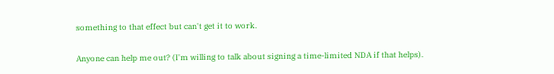something to that effect but can't get it to work.

Anyone can help me out? (I'm willing to talk about signing a time-limited NDA if that helps).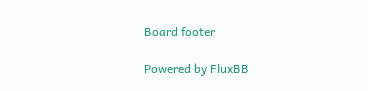Board footer

Powered by FluxBB